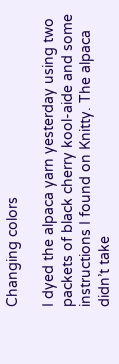Changing colors

I dyed the alpaca yarn yesterday using two packets of black cherry kool-aide and some instructions I found on Knitty. The alpaca didn’t take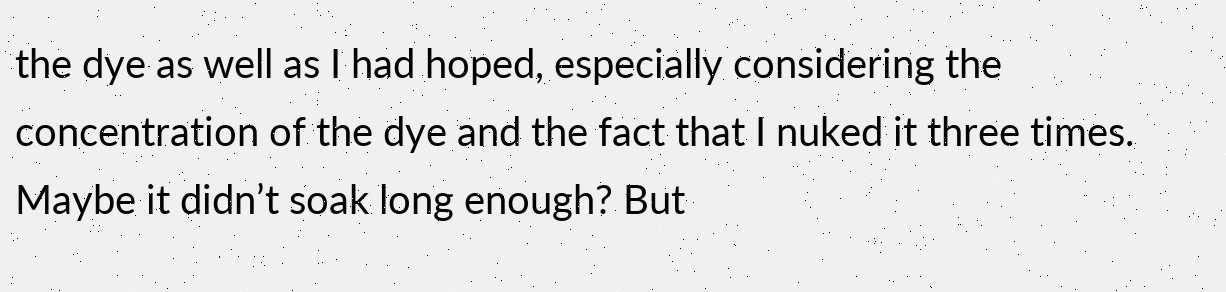the dye as well as I had hoped, especially considering the concentration of the dye and the fact that I nuked it three times. Maybe it didn’t soak long enough? But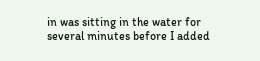in was sitting in the water for several minutes before I added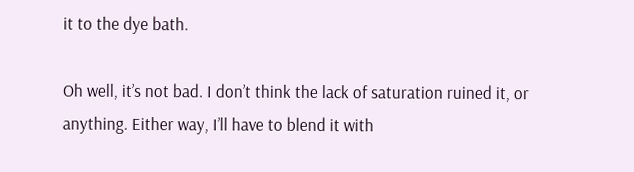it to the dye bath.

Oh well, it’s not bad. I don’t think the lack of saturation ruined it, or anything. Either way, I’ll have to blend it with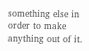something else in order to make anything out of it.